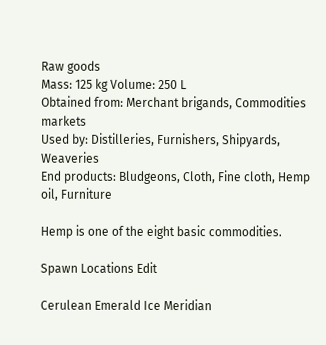Raw goods
Mass: 125 kg Volume: 250 L
Obtained from: Merchant brigands, Commodities markets
Used by: Distilleries, Furnishers, Shipyards, Weaveries
End products: Bludgeons, Cloth, Fine cloth, Hemp oil, Furniture

Hemp is one of the eight basic commodities.

Spawn Locations Edit

Cerulean Emerald Ice Meridian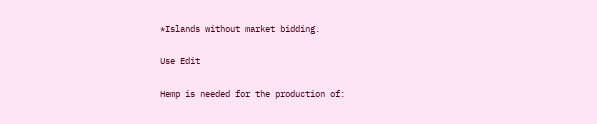*Islands without market bidding.

Use Edit

Hemp is needed for the production of: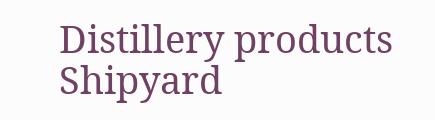Distillery products
Shipyard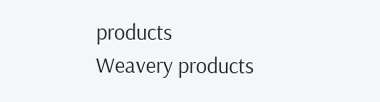products
Weavery products